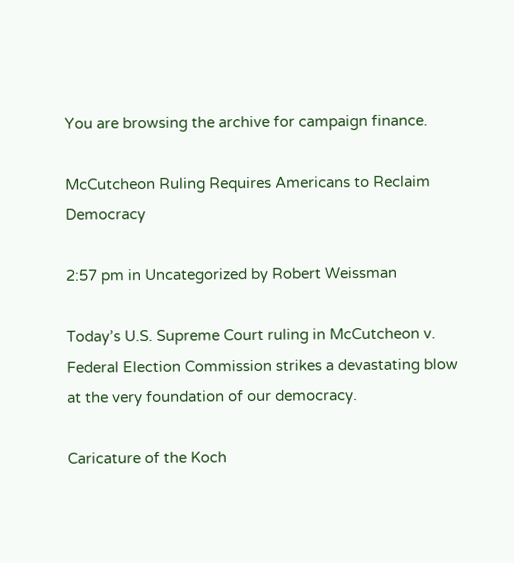You are browsing the archive for campaign finance.

McCutcheon Ruling Requires Americans to Reclaim Democracy

2:57 pm in Uncategorized by Robert Weissman

Today’s U.S. Supreme Court ruling in McCutcheon v. Federal Election Commission strikes a devastating blow at the very foundation of our democracy.

Caricature of the Koch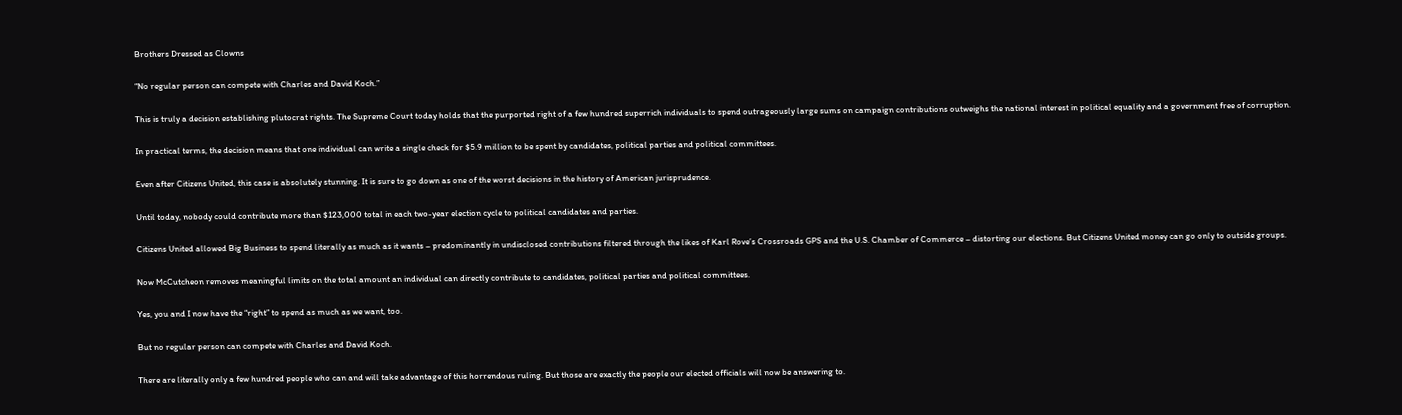Brothers Dressed as Clowns

“No regular person can compete with Charles and David Koch.”

This is truly a decision establishing plutocrat rights. The Supreme Court today holds that the purported right of a few hundred superrich individuals to spend outrageously large sums on campaign contributions outweighs the national interest in political equality and a government free of corruption.

In practical terms, the decision means that one individual can write a single check for $5.9 million to be spent by candidates, political parties and political committees.

Even after Citizens United, this case is absolutely stunning. It is sure to go down as one of the worst decisions in the history of American jurisprudence.

Until today, nobody could contribute more than $123,000 total in each two-year election cycle to political candidates and parties.

Citizens United allowed Big Business to spend literally as much as it wants – predominantly in undisclosed contributions filtered through the likes of Karl Rove’s Crossroads GPS and the U.S. Chamber of Commerce – distorting our elections. But Citizens United money can go only to outside groups.

Now McCutcheon removes meaningful limits on the total amount an individual can directly contribute to candidates, political parties and political committees.

Yes, you and I now have the “right” to spend as much as we want, too.

But no regular person can compete with Charles and David Koch.

There are literally only a few hundred people who can and will take advantage of this horrendous ruling. But those are exactly the people our elected officials will now be answering to.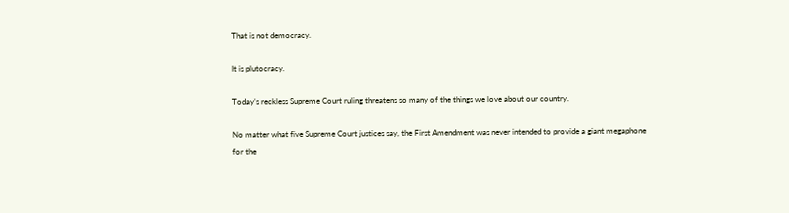That is not democracy.

It is plutocracy.

Today’s reckless Supreme Court ruling threatens so many of the things we love about our country.

No matter what five Supreme Court justices say, the First Amendment was never intended to provide a giant megaphone for the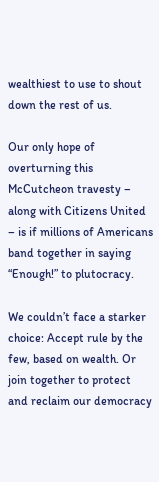wealthiest to use to shout down the rest of us.

Our only hope of overturning this McCutcheon travesty – along with Citizens United – is if millions of Americans band together in saying “Enough!” to plutocracy.

We couldn’t face a starker choice: Accept rule by the few, based on wealth. Or join together to protect and reclaim our democracy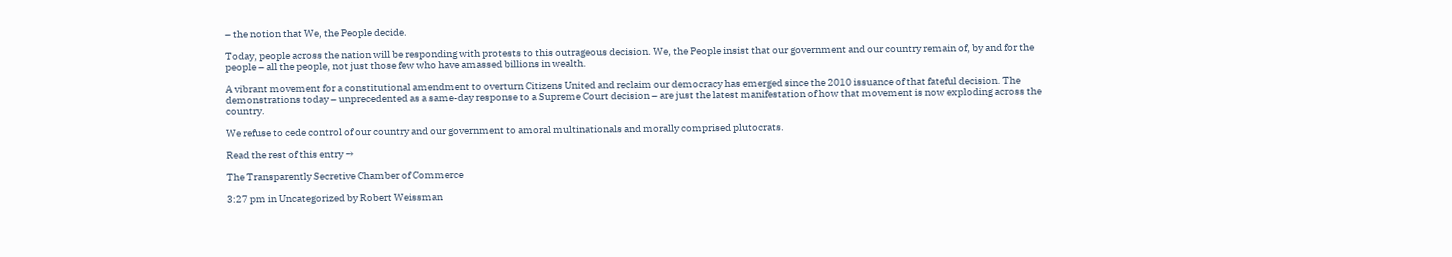– the notion that We, the People decide.

Today, people across the nation will be responding with protests to this outrageous decision. We, the People insist that our government and our country remain of, by and for the people – all the people, not just those few who have amassed billions in wealth.

A vibrant movement for a constitutional amendment to overturn Citizens United and reclaim our democracy has emerged since the 2010 issuance of that fateful decision. The demonstrations today – unprecedented as a same-day response to a Supreme Court decision – are just the latest manifestation of how that movement is now exploding across the country.

We refuse to cede control of our country and our government to amoral multinationals and morally comprised plutocrats.

Read the rest of this entry →

The Transparently Secretive Chamber of Commerce

3:27 pm in Uncategorized by Robert Weissman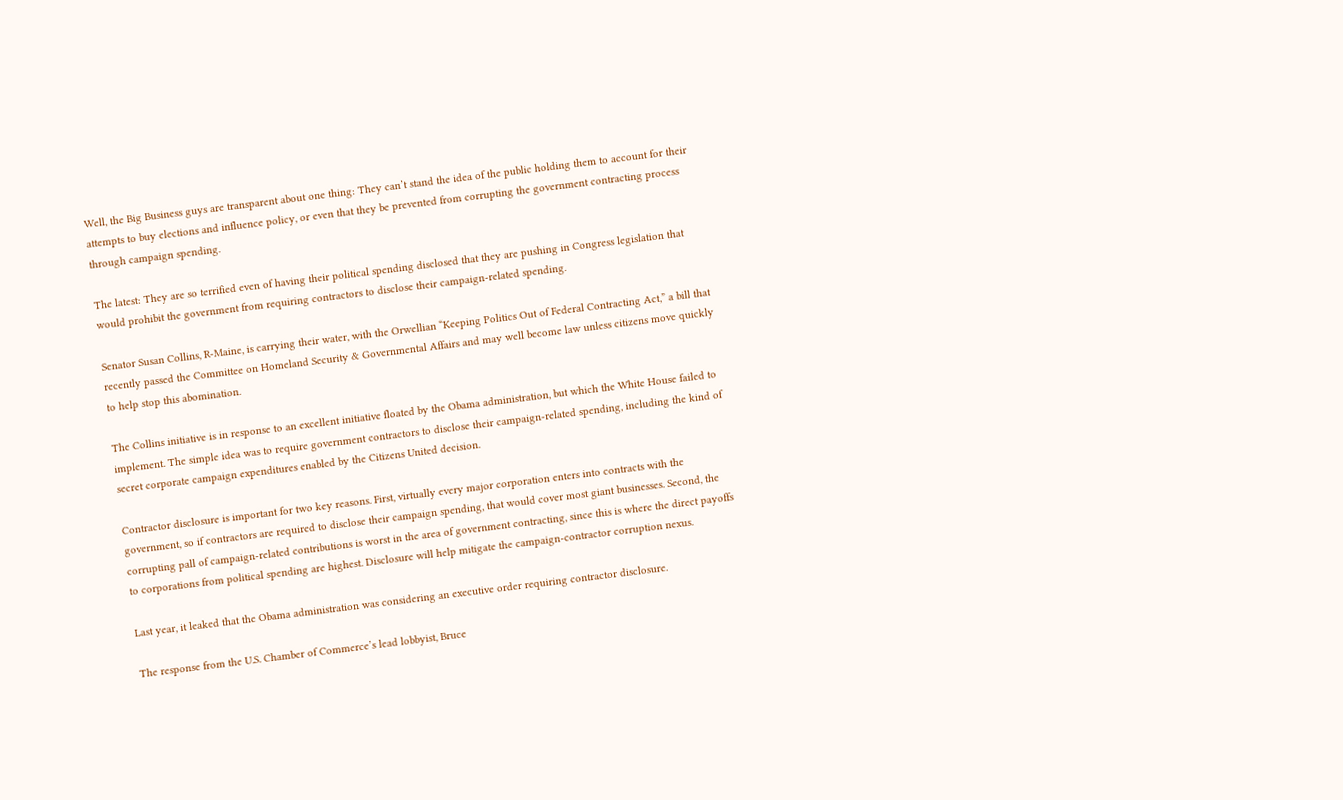Well, the Big Business guys are transparent about one thing: They can’t stand the idea of the public holding them to account for their attempts to buy elections and influence policy, or even that they be prevented from corrupting the government contracting process through campaign spending.

The latest: They are so terrified even of having their political spending disclosed that they are pushing in Congress legislation that would prohibit the government from requiring contractors to disclose their campaign-related spending.

Senator Susan Collins, R-Maine, is carrying their water, with the Orwellian “Keeping Politics Out of Federal Contracting Act,” a bill that recently passed the Committee on Homeland Security & Governmental Affairs and may well become law unless citizens move quickly to help stop this abomination.

The Collins initiative is in response to an excellent initiative floated by the Obama administration, but which the White House failed to implement. The simple idea was to require government contractors to disclose their campaign-related spending, including the kind of secret corporate campaign expenditures enabled by the Citizens United decision.

Contractor disclosure is important for two key reasons. First, virtually every major corporation enters into contracts with the government, so if contractors are required to disclose their campaign spending, that would cover most giant businesses. Second, the corrupting pall of campaign-related contributions is worst in the area of government contracting, since this is where the direct payoffs to corporations from political spending are highest. Disclosure will help mitigate the campaign-contractor corruption nexus.

Last year, it leaked that the Obama administration was considering an executive order requiring contractor disclosure.

The response from the U.S. Chamber of Commerce’s lead lobbyist, Bruce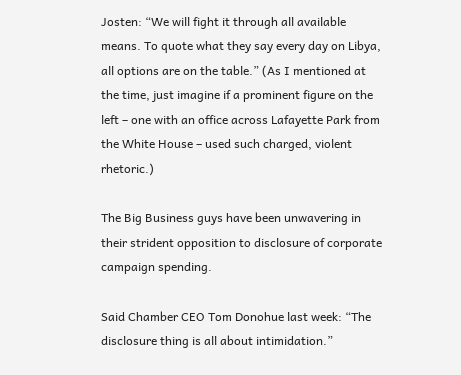Josten: “We will fight it through all available means. To quote what they say every day on Libya, all options are on the table.” (As I mentioned at the time, just imagine if a prominent figure on the left – one with an office across Lafayette Park from the White House – used such charged, violent rhetoric.)

The Big Business guys have been unwavering in their strident opposition to disclosure of corporate campaign spending.

Said Chamber CEO Tom Donohue last week: “The disclosure thing is all about intimidation.”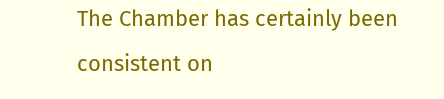The Chamber has certainly been consistent on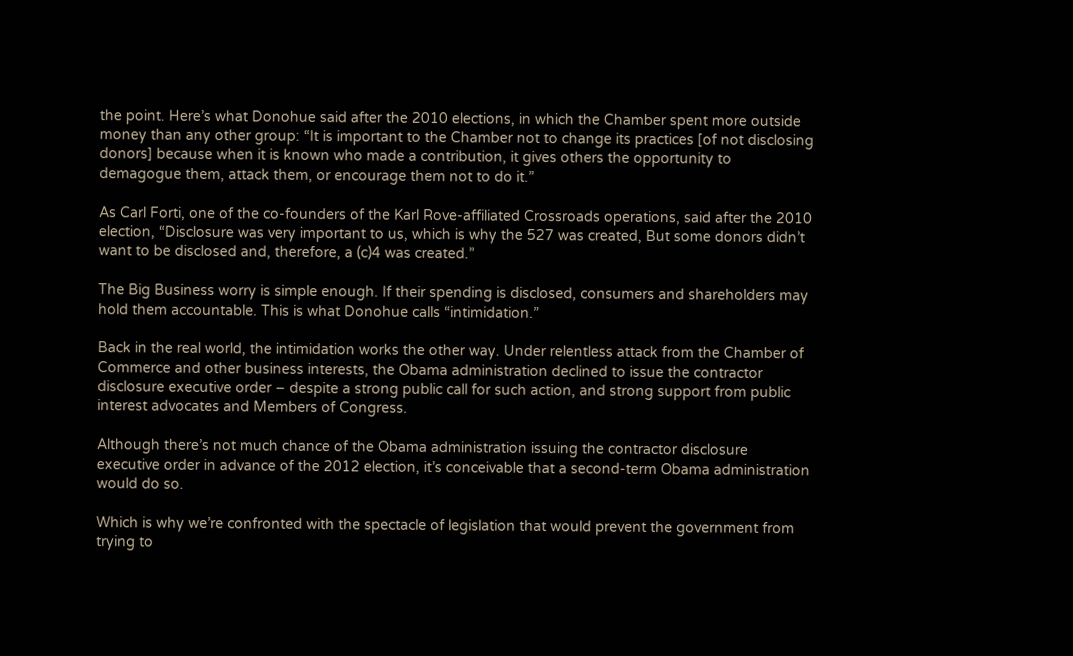the point. Here’s what Donohue said after the 2010 elections, in which the Chamber spent more outside money than any other group: “It is important to the Chamber not to change its practices [of not disclosing donors] because when it is known who made a contribution, it gives others the opportunity to demagogue them, attack them, or encourage them not to do it.”

As Carl Forti, one of the co-founders of the Karl Rove-affiliated Crossroads operations, said after the 2010 election, “Disclosure was very important to us, which is why the 527 was created, But some donors didn’t want to be disclosed and, therefore, a (c)4 was created.”

The Big Business worry is simple enough. If their spending is disclosed, consumers and shareholders may hold them accountable. This is what Donohue calls “intimidation.”

Back in the real world, the intimidation works the other way. Under relentless attack from the Chamber of Commerce and other business interests, the Obama administration declined to issue the contractor disclosure executive order – despite a strong public call for such action, and strong support from public interest advocates and Members of Congress.

Although there’s not much chance of the Obama administration issuing the contractor disclosure executive order in advance of the 2012 election, it’s conceivable that a second-term Obama administration would do so.

Which is why we’re confronted with the spectacle of legislation that would prevent the government from trying to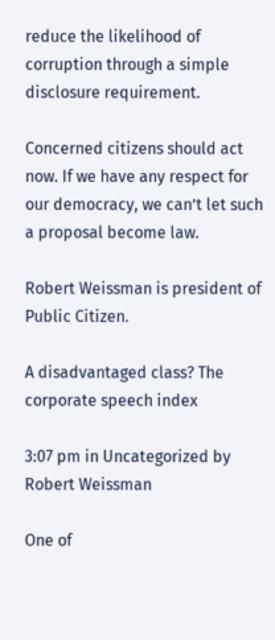reduce the likelihood of corruption through a simple disclosure requirement.

Concerned citizens should act now. If we have any respect for our democracy, we can’t let such a proposal become law.

Robert Weissman is president of Public Citizen.

A disadvantaged class? The corporate speech index

3:07 pm in Uncategorized by Robert Weissman

One of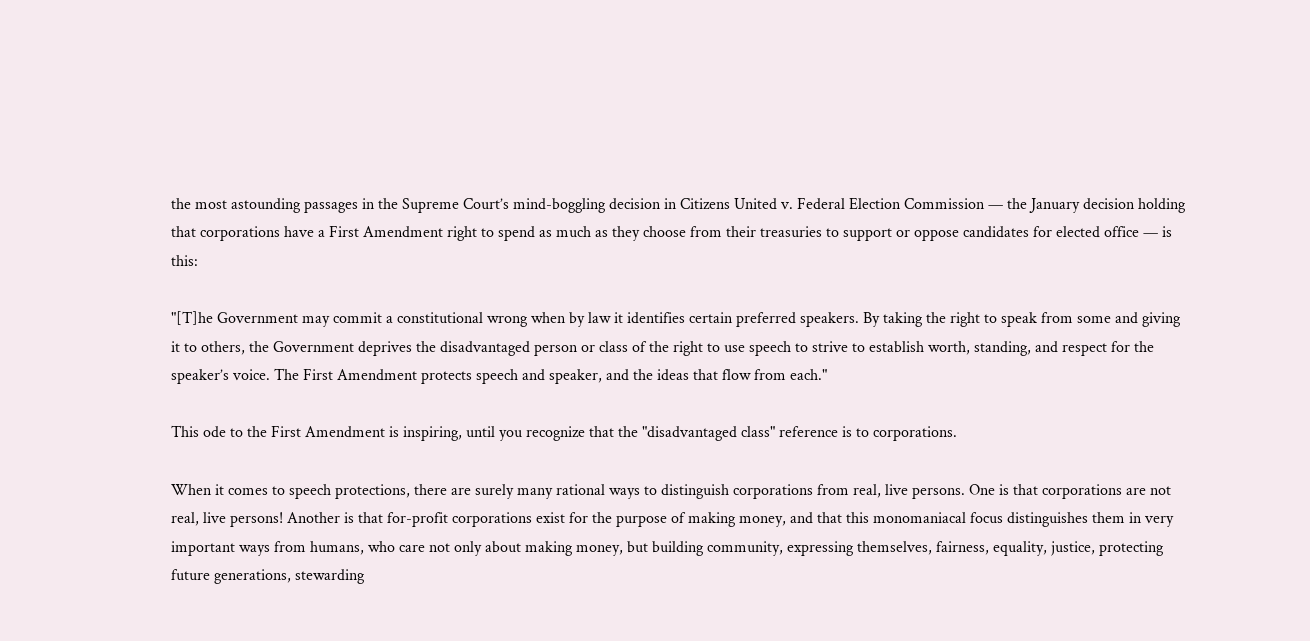the most astounding passages in the Supreme Court’s mind-boggling decision in Citizens United v. Federal Election Commission — the January decision holding that corporations have a First Amendment right to spend as much as they choose from their treasuries to support or oppose candidates for elected office — is this:

"[T]he Government may commit a constitutional wrong when by law it identifies certain preferred speakers. By taking the right to speak from some and giving it to others, the Government deprives the disadvantaged person or class of the right to use speech to strive to establish worth, standing, and respect for the speaker’s voice. The First Amendment protects speech and speaker, and the ideas that flow from each."

This ode to the First Amendment is inspiring, until you recognize that the "disadvantaged class" reference is to corporations.

When it comes to speech protections, there are surely many rational ways to distinguish corporations from real, live persons. One is that corporations are not real, live persons! Another is that for-profit corporations exist for the purpose of making money, and that this monomaniacal focus distinguishes them in very important ways from humans, who care not only about making money, but building community, expressing themselves, fairness, equality, justice, protecting future generations, stewarding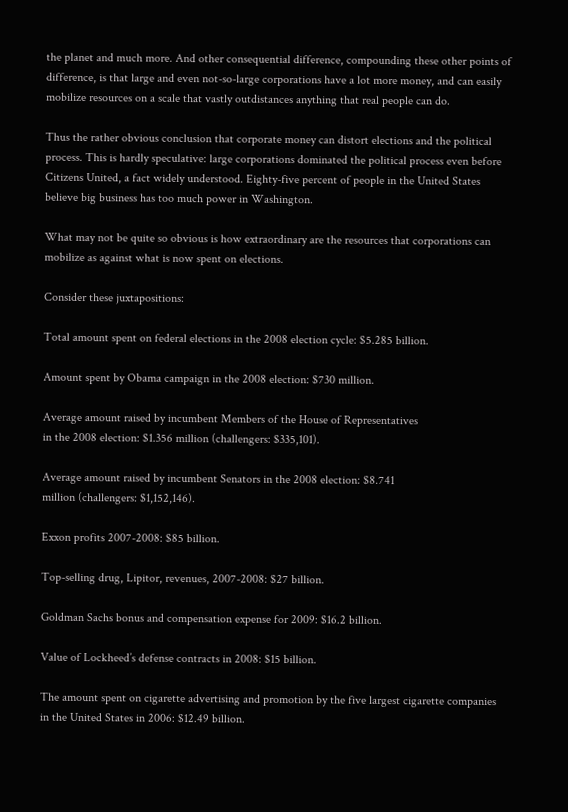the planet and much more. And other consequential difference, compounding these other points of difference, is that large and even not-so-large corporations have a lot more money, and can easily mobilize resources on a scale that vastly outdistances anything that real people can do.

Thus the rather obvious conclusion that corporate money can distort elections and the political process. This is hardly speculative: large corporations dominated the political process even before Citizens United, a fact widely understood. Eighty-five percent of people in the United States believe big business has too much power in Washington.

What may not be quite so obvious is how extraordinary are the resources that corporations can mobilize as against what is now spent on elections.

Consider these juxtapositions:

Total amount spent on federal elections in the 2008 election cycle: $5.285 billion.

Amount spent by Obama campaign in the 2008 election: $730 million.

Average amount raised by incumbent Members of the House of Representatives
in the 2008 election: $1.356 million (challengers: $335,101).

Average amount raised by incumbent Senators in the 2008 election: $8.741
million (challengers: $1,152,146).

Exxon profits 2007-2008: $85 billion.

Top-selling drug, Lipitor, revenues, 2007-2008: $27 billion.

Goldman Sachs bonus and compensation expense for 2009: $16.2 billion.

Value of Lockheed’s defense contracts in 2008: $15 billion.

The amount spent on cigarette advertising and promotion by the five largest cigarette companies in the United States in 2006: $12.49 billion.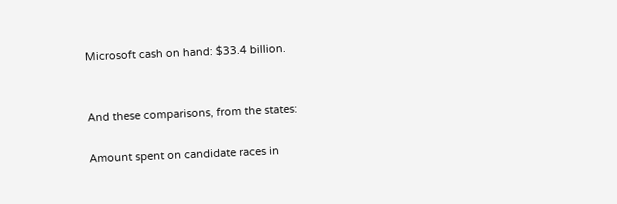Microsoft cash on hand: $33.4 billion.


And these comparisons, from the states:

Amount spent on candidate races in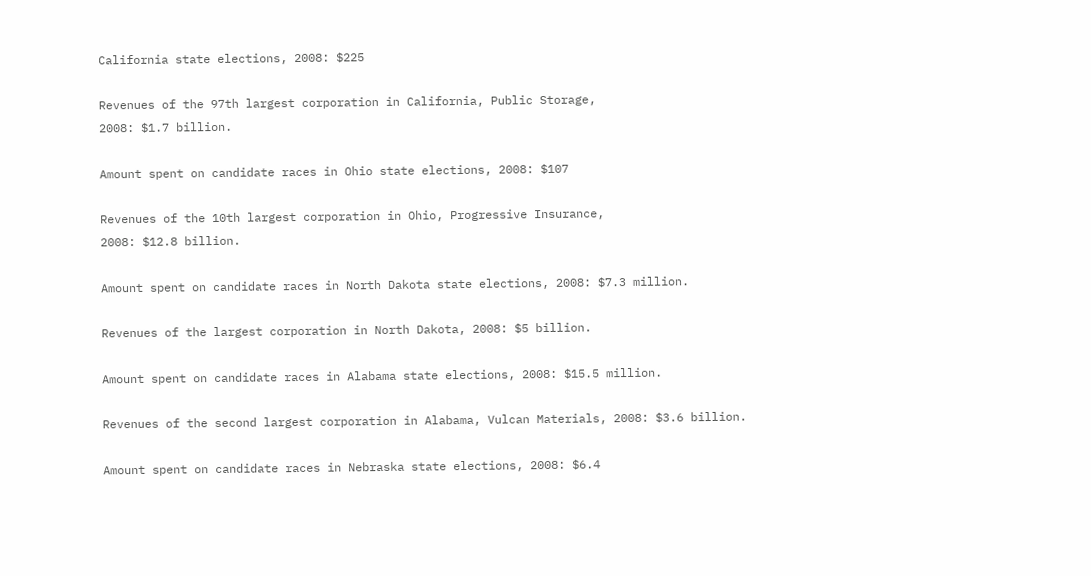California state elections, 2008: $225

Revenues of the 97th largest corporation in California, Public Storage,
2008: $1.7 billion.

Amount spent on candidate races in Ohio state elections, 2008: $107

Revenues of the 10th largest corporation in Ohio, Progressive Insurance,
2008: $12.8 billion.

Amount spent on candidate races in North Dakota state elections, 2008: $7.3 million.

Revenues of the largest corporation in North Dakota, 2008: $5 billion.

Amount spent on candidate races in Alabama state elections, 2008: $15.5 million.

Revenues of the second largest corporation in Alabama, Vulcan Materials, 2008: $3.6 billion.

Amount spent on candidate races in Nebraska state elections, 2008: $6.4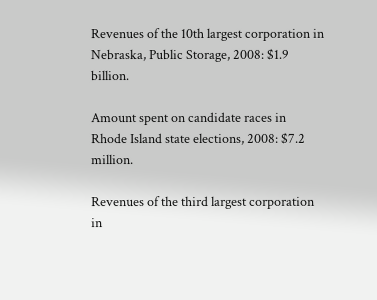Revenues of the 10th largest corporation in Nebraska, Public Storage, 2008: $1.9 billion.

Amount spent on candidate races in Rhode Island state elections, 2008: $7.2 million.

Revenues of the third largest corporation in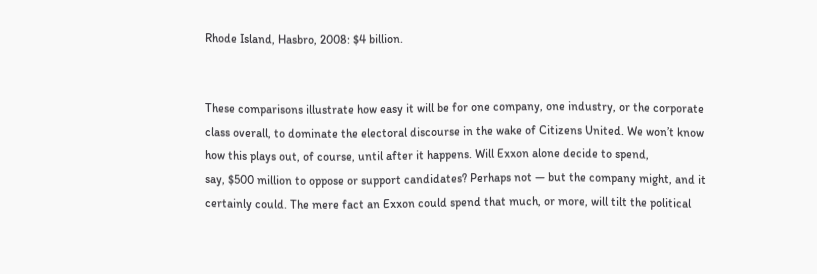Rhode Island, Hasbro, 2008: $4 billion.


These comparisons illustrate how easy it will be for one company, one industry, or the corporate class overall, to dominate the electoral discourse in the wake of Citizens United. We won’t know how this plays out, of course, until after it happens. Will Exxon alone decide to spend,
say, $500 million to oppose or support candidates? Perhaps not — but the company might, and it certainly could. The mere fact an Exxon could spend that much, or more, will tilt the political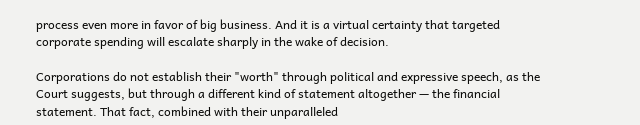process even more in favor of big business. And it is a virtual certainty that targeted corporate spending will escalate sharply in the wake of decision.

Corporations do not establish their "worth" through political and expressive speech, as the Court suggests, but through a different kind of statement altogether — the financial statement. That fact, combined with their unparalleled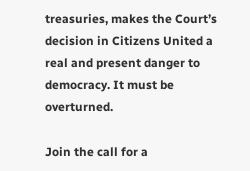treasuries, makes the Court’s decision in Citizens United a real and present danger to democracy. It must be overturned.

Join the call for a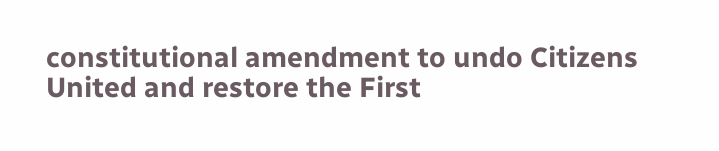constitutional amendment to undo Citizens United and restore the First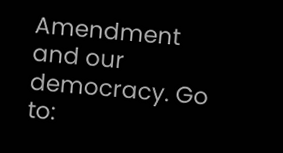Amendment and our democracy. Go to: